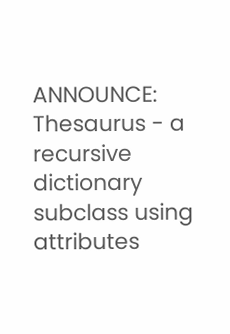ANNOUNCE: Thesaurus - a recursive dictionary subclass using attributes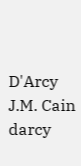D'Arcy J.M. Cain darcy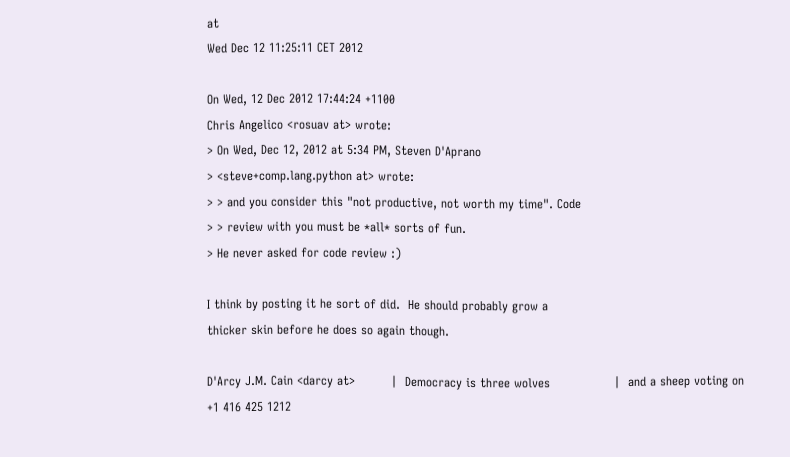at
Wed Dec 12 11:25:11 CET 2012

On Wed, 12 Dec 2012 17:44:24 +1100
Chris Angelico <rosuav at> wrote:
> On Wed, Dec 12, 2012 at 5:34 PM, Steven D'Aprano
> <steve+comp.lang.python at> wrote:
> > and you consider this "not productive, not worth my time". Code
> > review with you must be *all* sorts of fun.
> He never asked for code review :)

I think by posting it he sort of did.  He should probably grow a
thicker skin before he does so again though.

D'Arcy J.M. Cain <darcy at>         |  Democracy is three wolves                |  and a sheep voting on
+1 416 425 1212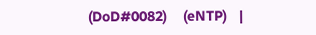(DoD#0082)    (eNTP)   |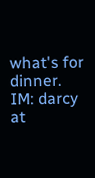what's for dinner.
IM: darcy at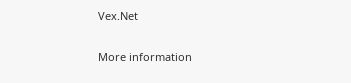Vex.Net

More information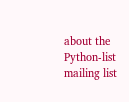about the Python-list mailing list